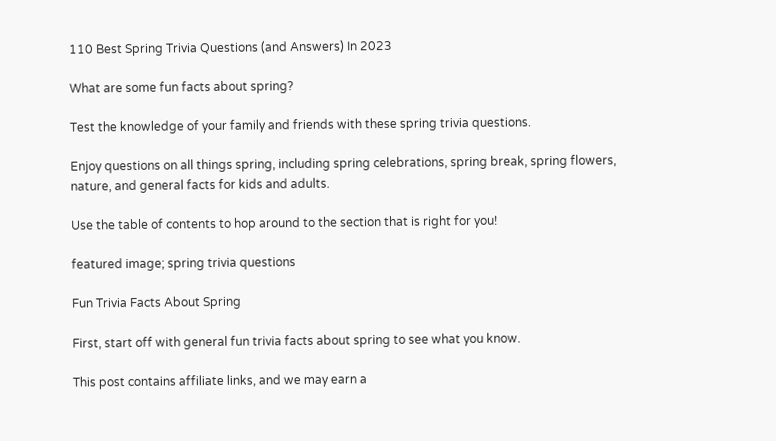110 Best Spring Trivia Questions (and Answers) In 2023

What are some fun facts about spring?

Test the knowledge of your family and friends with these spring trivia questions.

Enjoy questions on all things spring, including spring celebrations, spring break, spring flowers, nature, and general facts for kids and adults.

Use the table of contents to hop around to the section that is right for you!

featured image; spring trivia questions

Fun Trivia Facts About Spring

First, start off with general fun trivia facts about spring to see what you know.

This post contains affiliate links, and we may earn a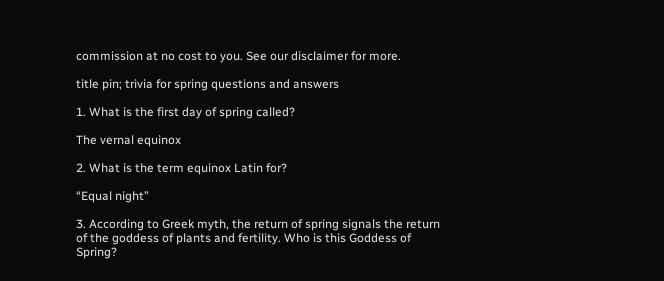commission at no cost to you. See our disclaimer for more.

title pin; trivia for spring questions and answers

1. What is the first day of spring called?

The vernal equinox

2. What is the term equinox Latin for?

“Equal night”

3. According to Greek myth, the return of spring signals the return of the goddess of plants and fertility. Who is this Goddess of Spring?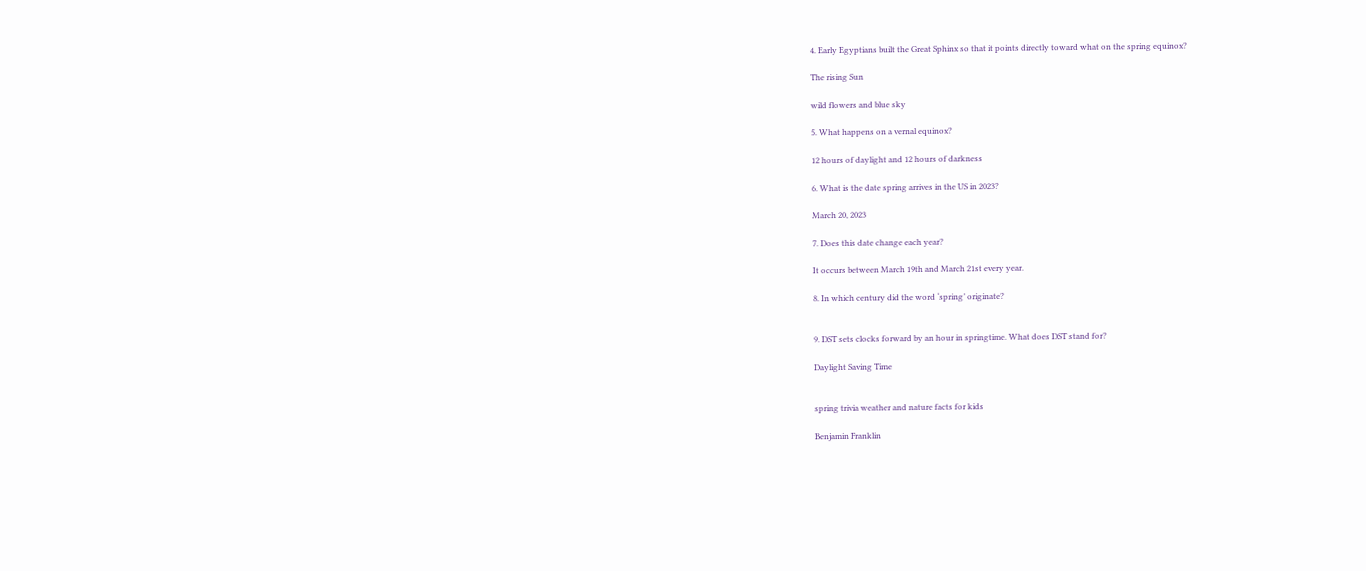4. Early Egyptians built the Great Sphinx so that it points directly toward what on the spring equinox?

The rising Sun

wild flowers and blue sky

5. What happens on a vernal equinox?

12 hours of daylight and 12 hours of darkness

6. What is the date spring arrives in the US in 2023?

March 20, 2023

7. Does this date change each year?

It occurs between March 19th and March 21st every year.

8. In which century did the word ‘spring’ originate?


9. DST sets clocks forward by an hour in springtime. What does DST stand for?

Daylight Saving Time


spring trivia weather and nature facts for kids

Benjamin Franklin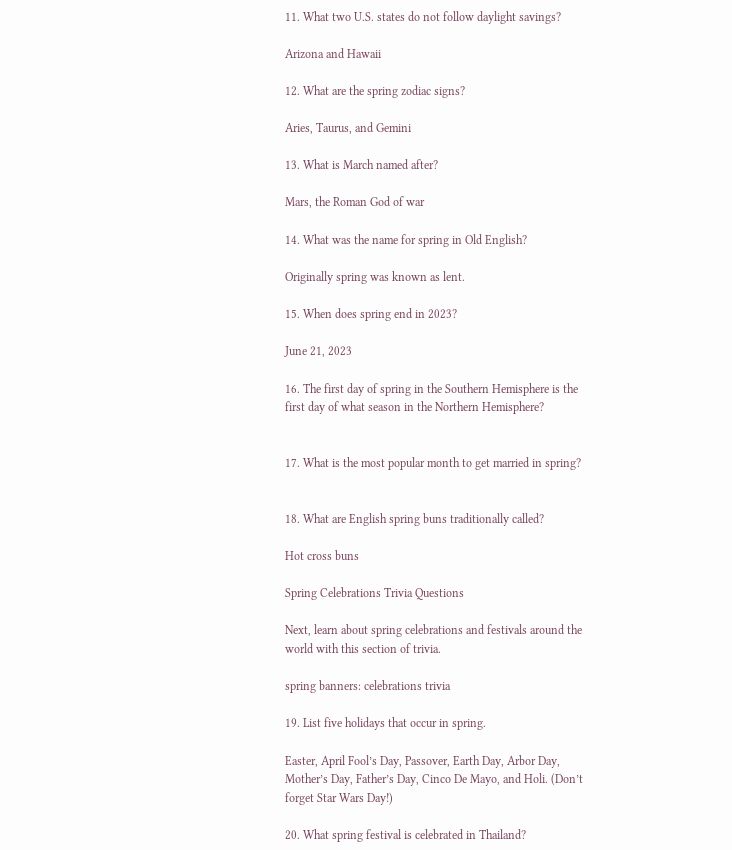11. What two U.S. states do not follow daylight savings?

Arizona and Hawaii

12. What are the spring zodiac signs?

Aries, Taurus, and Gemini

13. What is March named after?

Mars, the Roman God of war

14. What was the name for spring in Old English?

Originally spring was known as lent.

15. When does spring end in 2023?

June 21, 2023

16. The first day of spring in the Southern Hemisphere is the first day of what season in the Northern Hemisphere?


17. What is the most popular month to get married in spring?


18. What are English spring buns traditionally called?

Hot cross buns

Spring Celebrations Trivia Questions

Next, learn about spring celebrations and festivals around the world with this section of trivia.

spring banners: celebrations trivia

19. List five holidays that occur in spring.

Easter, April Fool’s Day, Passover, Earth Day, Arbor Day, Mother’s Day, Father’s Day, Cinco De Mayo, and Holi. (Don’t forget Star Wars Day!)

20. What spring festival is celebrated in Thailand?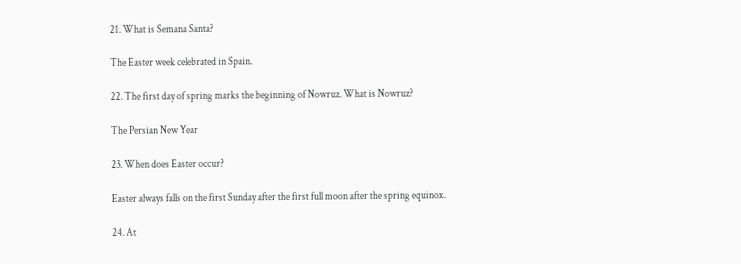21. What is Semana Santa?

The Easter week celebrated in Spain.

22. The first day of spring marks the beginning of Nowruz. What is Nowruz?

The Persian New Year

23. When does Easter occur?

Easter always falls on the first Sunday after the first full moon after the spring equinox.

24. At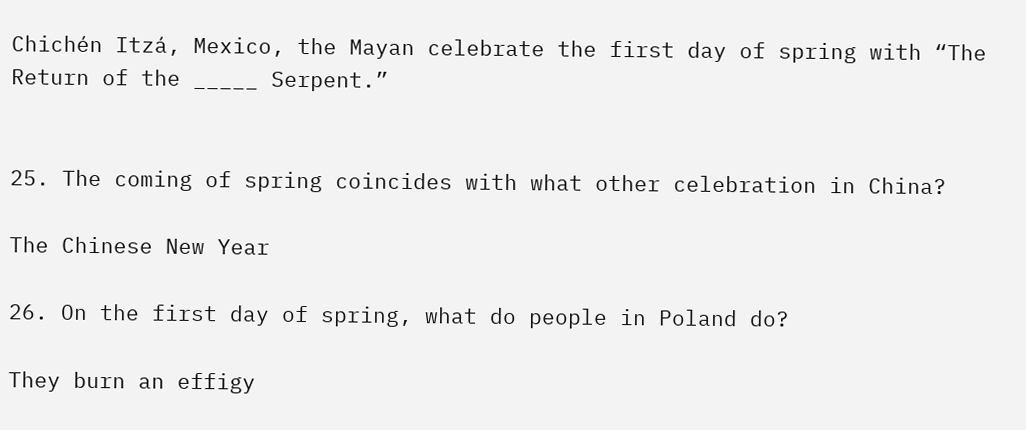Chichén Itzá, Mexico, the Mayan celebrate the first day of spring with “The Return of the _____ Serpent.”


25. The coming of spring coincides with what other celebration in China?

The Chinese New Year

26. On the first day of spring, what do people in Poland do?

They burn an effigy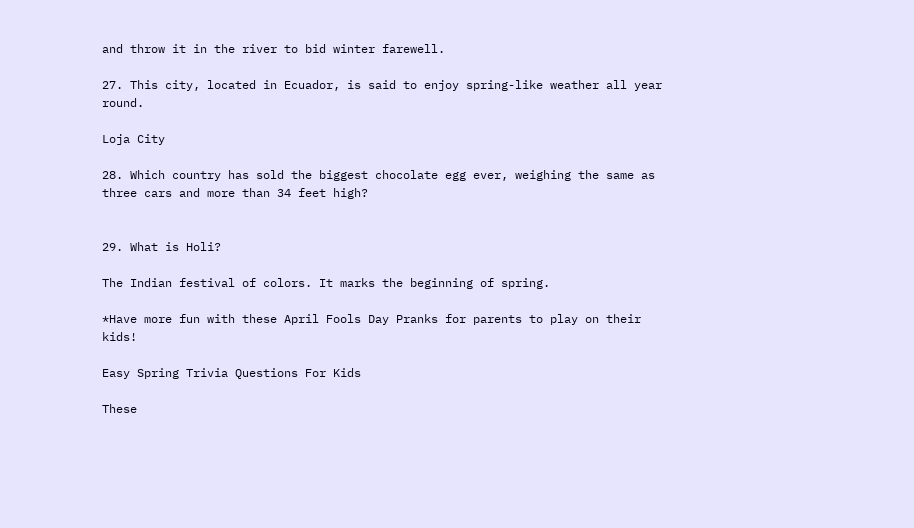and throw it in the river to bid winter farewell.

27. This city, located in Ecuador, is said to enjoy spring-like weather all year round.

Loja City

28. Which country has sold the biggest chocolate egg ever, weighing the same as three cars and more than 34 feet high?


29. What is Holi?

The Indian festival of colors. It marks the beginning of spring.

*Have more fun with these April Fools Day Pranks for parents to play on their kids!

Easy Spring Trivia Questions For Kids

These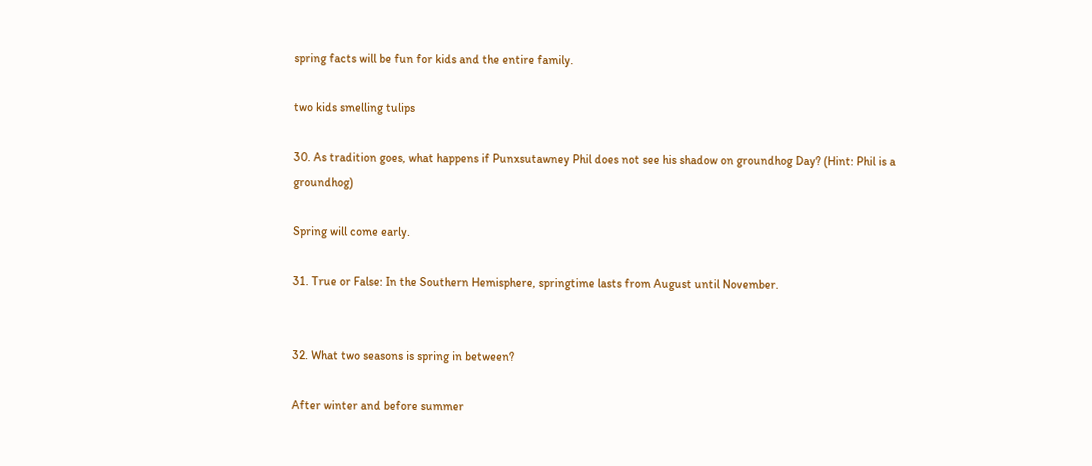spring facts will be fun for kids and the entire family.

two kids smelling tulips

30. As tradition goes, what happens if Punxsutawney Phil does not see his shadow on groundhog Day? (Hint: Phil is a groundhog)

Spring will come early.

31. True or False: In the Southern Hemisphere, springtime lasts from August until November.


32. What two seasons is spring in between?

After winter and before summer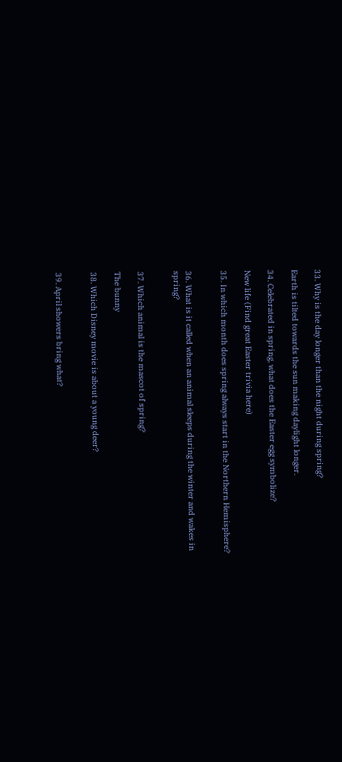33. Why is the day longer than the night during spring?

Earth is tilted towards the sun making daylight longer.

34. Celebrated in spring, what does the Easter egg symbolize?

New life (Find great Easter trivia here)

35. In which month does spring always start in the Northern Hemisphere?


36. What is it called when an animal sleeps during the winter and wakes in spring?


37. Which animal is the mascot of spring?

The bunny

38. Which Disney movie is about a young deer?


39. April showers bring what?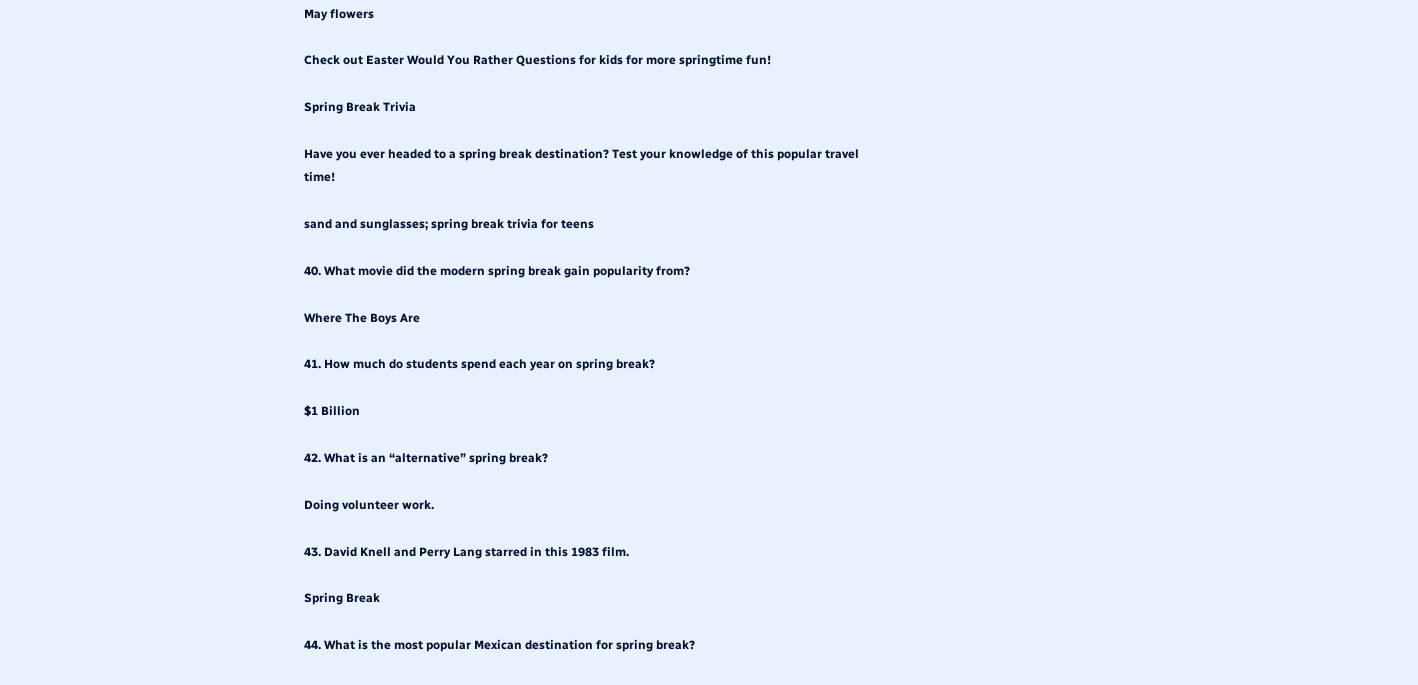May flowers

Check out Easter Would You Rather Questions for kids for more springtime fun!

Spring Break Trivia

Have you ever headed to a spring break destination? Test your knowledge of this popular travel time!

sand and sunglasses; spring break trivia for teens

40. What movie did the modern spring break gain popularity from?

Where The Boys Are

41. How much do students spend each year on spring break?

$1 Billion

42. What is an “alternative” spring break?

Doing volunteer work.

43. David Knell and Perry Lang starred in this 1983 film.

Spring Break

44. What is the most popular Mexican destination for spring break?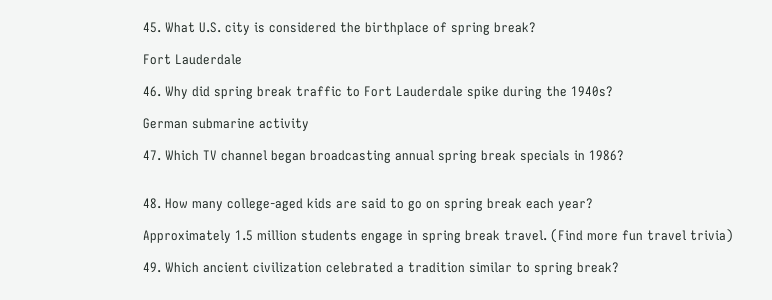45. What U.S. city is considered the birthplace of spring break?

Fort Lauderdale

46. Why did spring break traffic to Fort Lauderdale spike during the 1940s?

German submarine activity

47. Which TV channel began broadcasting annual spring break specials in 1986?


48. How many college-aged kids are said to go on spring break each year?

Approximately 1.5 million students engage in spring break travel. (Find more fun travel trivia)

49. Which ancient civilization celebrated a tradition similar to spring break?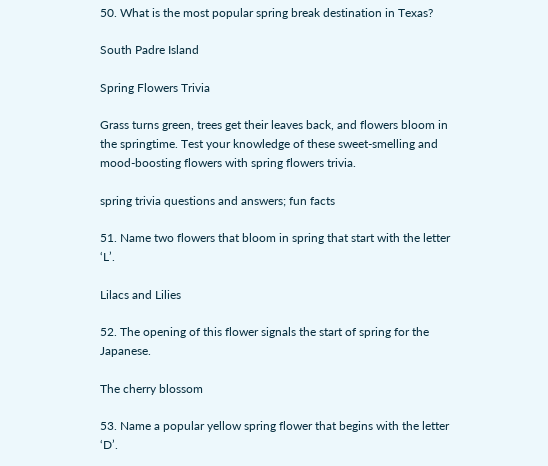50. What is the most popular spring break destination in Texas?

South Padre Island

Spring Flowers Trivia

Grass turns green, trees get their leaves back, and flowers bloom in the springtime. Test your knowledge of these sweet-smelling and mood-boosting flowers with spring flowers trivia.

spring trivia questions and answers; fun facts

51. Name two flowers that bloom in spring that start with the letter ‘L’.

Lilacs and Lilies

52. The opening of this flower signals the start of spring for the Japanese.

The cherry blossom

53. Name a popular yellow spring flower that begins with the letter ‘D’.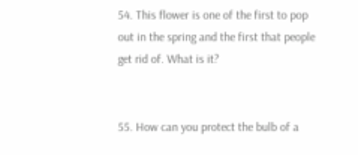54. This flower is one of the first to pop out in the spring and the first that people get rid of. What is it?


55. How can you protect the bulb of a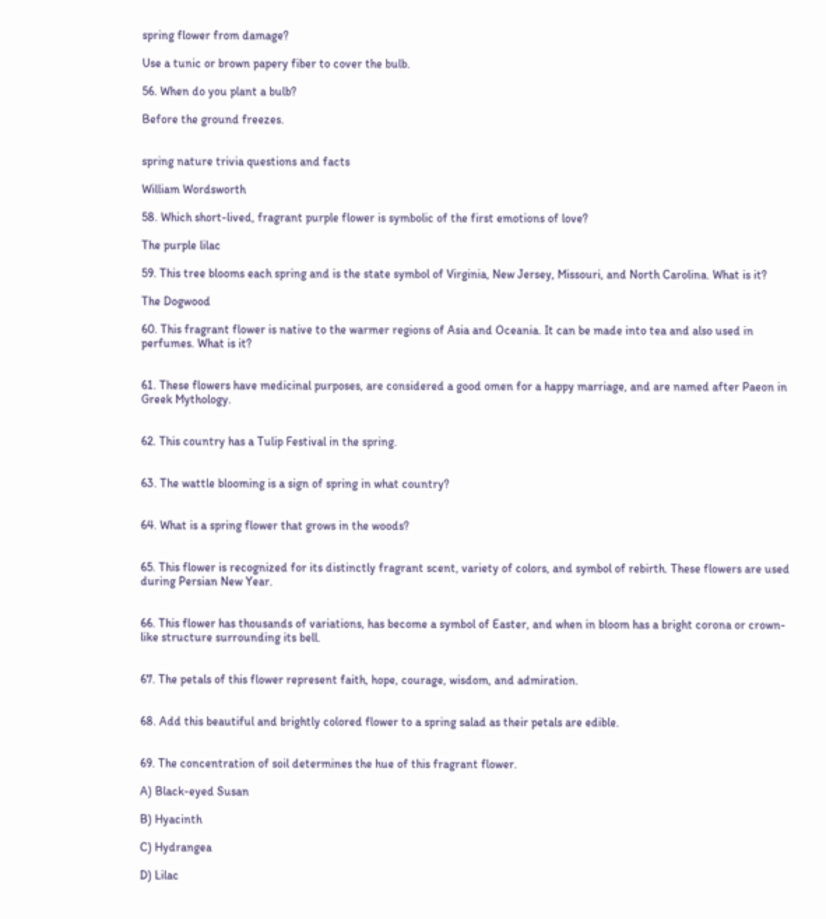spring flower from damage?

Use a tunic or brown papery fiber to cover the bulb.

56. When do you plant a bulb?

Before the ground freezes.


spring nature trivia questions and facts

William Wordsworth

58. Which short-lived, fragrant purple flower is symbolic of the first emotions of love?

The purple lilac

59. This tree blooms each spring and is the state symbol of Virginia, New Jersey, Missouri, and North Carolina. What is it?

The Dogwood

60. This fragrant flower is native to the warmer regions of Asia and Oceania. It can be made into tea and also used in perfumes. What is it?


61. These flowers have medicinal purposes, are considered a good omen for a happy marriage, and are named after Paeon in Greek Mythology.


62. This country has a Tulip Festival in the spring.


63. The wattle blooming is a sign of spring in what country?


64. What is a spring flower that grows in the woods?


65. This flower is recognized for its distinctly fragrant scent, variety of colors, and symbol of rebirth. These flowers are used during Persian New Year.


66. This flower has thousands of variations, has become a symbol of Easter, and when in bloom has a bright corona or crown-like structure surrounding its bell.


67. The petals of this flower represent faith, hope, courage, wisdom, and admiration.


68. Add this beautiful and brightly colored flower to a spring salad as their petals are edible.


69. The concentration of soil determines the hue of this fragrant flower.

A) Black-eyed Susan

B) Hyacinth

C) Hydrangea

D) Lilac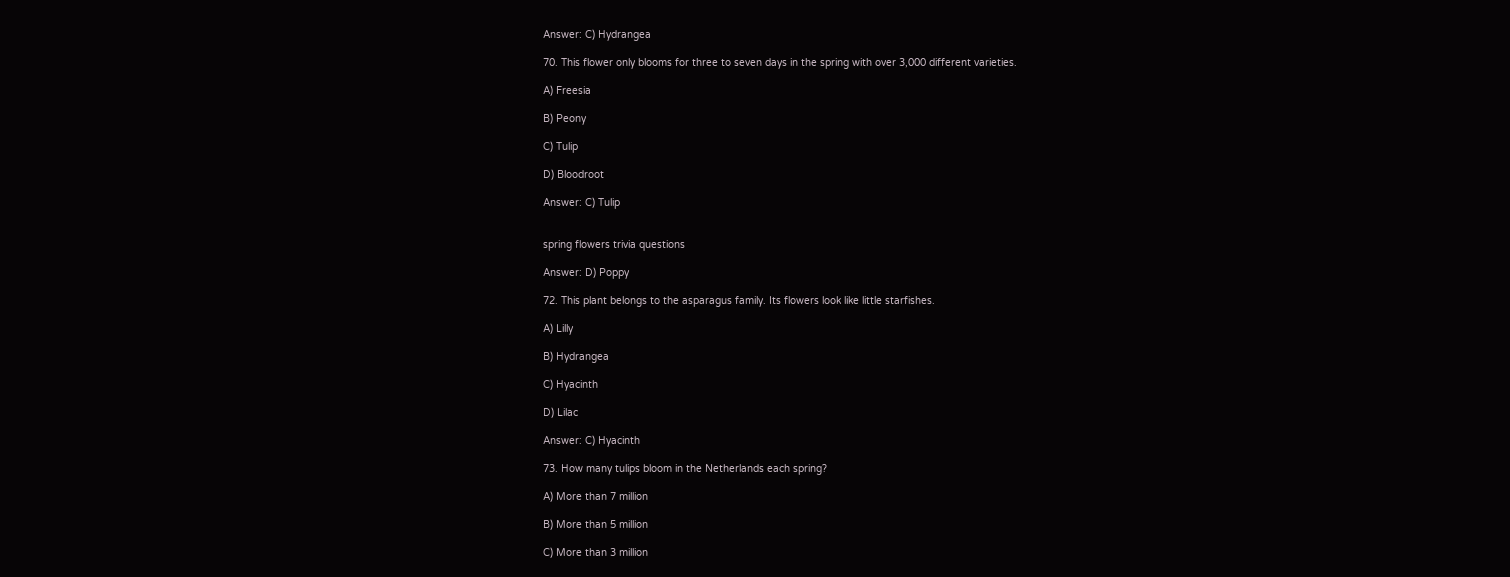Answer: C) Hydrangea

70. This flower only blooms for three to seven days in the spring with over 3,000 different varieties.

A) Freesia

B) Peony

C) Tulip

D) Bloodroot

Answer: C) Tulip


spring flowers trivia questions

Answer: D) Poppy

72. This plant belongs to the asparagus family. Its flowers look like little starfishes.

A) Lilly

B) Hydrangea

C) Hyacinth

D) Lilac

Answer: C) Hyacinth

73. How many tulips bloom in the Netherlands each spring?

A) More than 7 million

B) More than 5 million

C) More than 3 million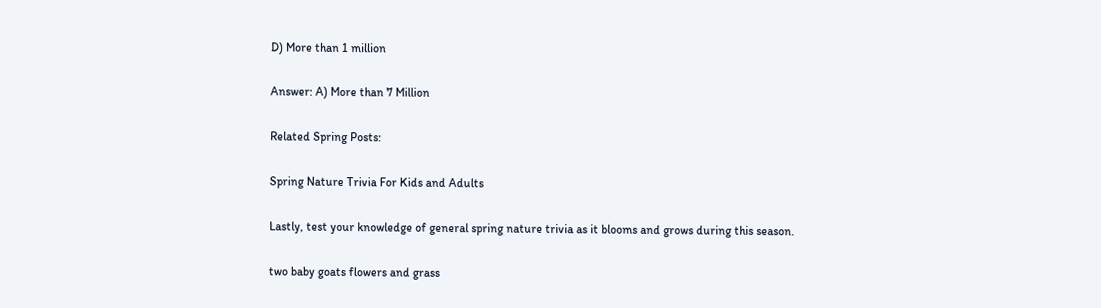D) More than 1 million

Answer: A) More than 7 Million

Related Spring Posts:

Spring Nature Trivia For Kids and Adults

Lastly, test your knowledge of general spring nature trivia as it blooms and grows during this season.

two baby goats flowers and grass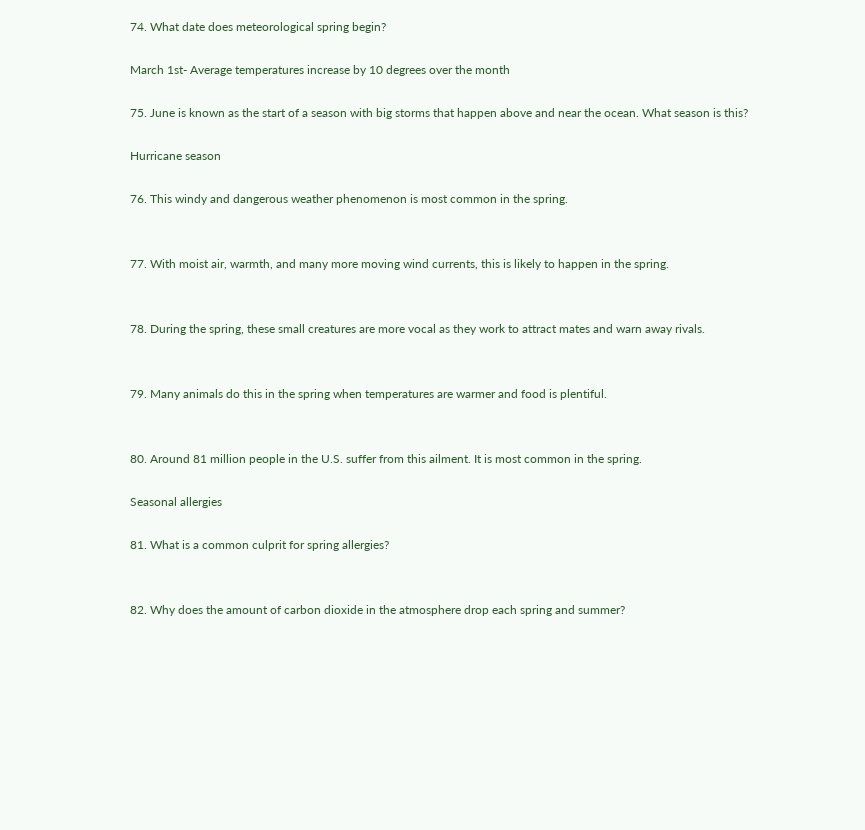74. What date does meteorological spring begin?

March 1st- Average temperatures increase by 10 degrees over the month

75. June is known as the start of a season with big storms that happen above and near the ocean. What season is this?

Hurricane season

76. This windy and dangerous weather phenomenon is most common in the spring.


77. With moist air, warmth, and many more moving wind currents, this is likely to happen in the spring.


78. During the spring, these small creatures are more vocal as they work to attract mates and warn away rivals.


79. Many animals do this in the spring when temperatures are warmer and food is plentiful.


80. Around 81 million people in the U.S. suffer from this ailment. It is most common in the spring.

Seasonal allergies

81. What is a common culprit for spring allergies?


82. Why does the amount of carbon dioxide in the atmosphere drop each spring and summer?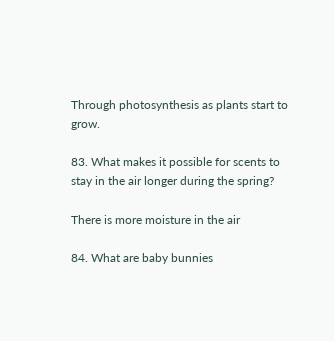Through photosynthesis as plants start to grow.

83. What makes it possible for scents to stay in the air longer during the spring?

There is more moisture in the air

84. What are baby bunnies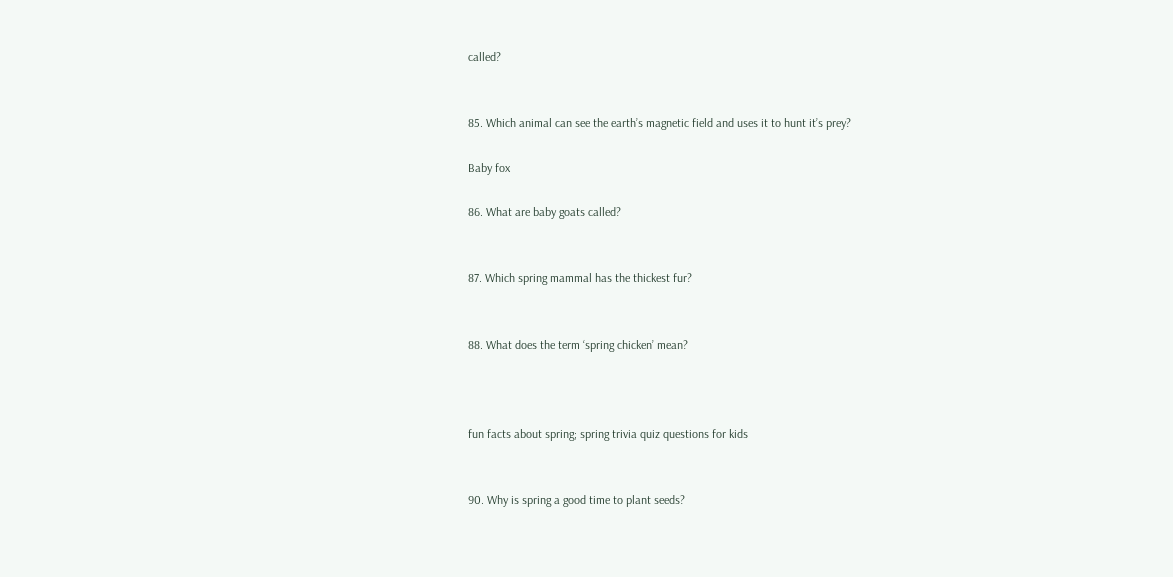called?


85. Which animal can see the earth’s magnetic field and uses it to hunt it’s prey?

Baby fox

86. What are baby goats called?


87. Which spring mammal has the thickest fur?


88. What does the term ‘spring chicken’ mean?



fun facts about spring; spring trivia quiz questions for kids


90. Why is spring a good time to plant seeds?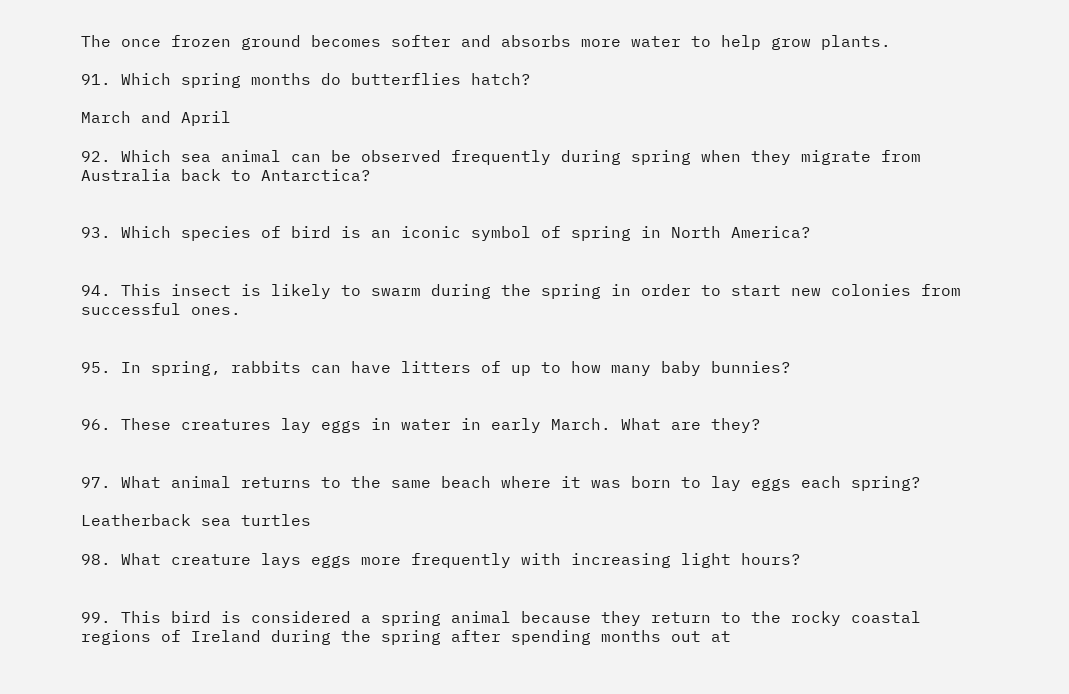The once frozen ground becomes softer and absorbs more water to help grow plants.

91. Which spring months do butterflies hatch?

March and April

92. Which sea animal can be observed frequently during spring when they migrate from Australia back to Antarctica?


93. Which species of bird is an iconic symbol of spring in North America?


94. This insect is likely to swarm during the spring in order to start new colonies from successful ones.


95. In spring, rabbits can have litters of up to how many baby bunnies?


96. These creatures lay eggs in water in early March. What are they?


97. What animal returns to the same beach where it was born to lay eggs each spring?

Leatherback sea turtles

98. What creature lays eggs more frequently with increasing light hours?


99. This bird is considered a spring animal because they return to the rocky coastal regions of Ireland during the spring after spending months out at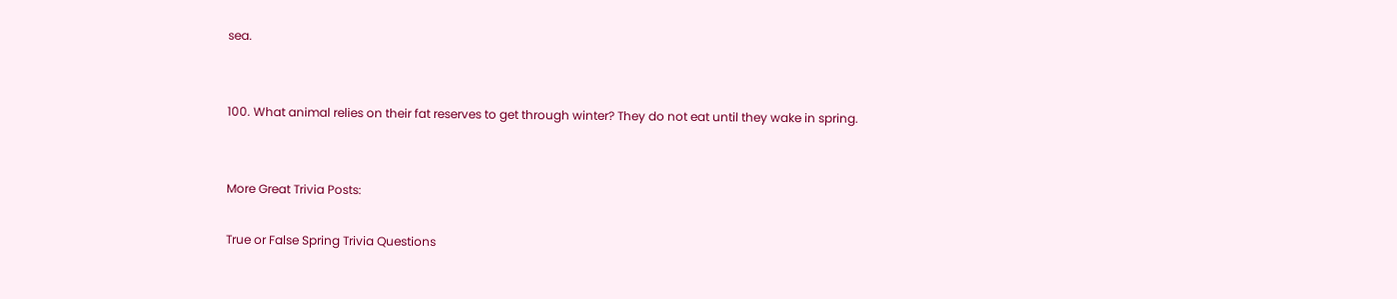sea.


100. What animal relies on their fat reserves to get through winter? They do not eat until they wake in spring.


More Great Trivia Posts:

True or False Spring Trivia Questions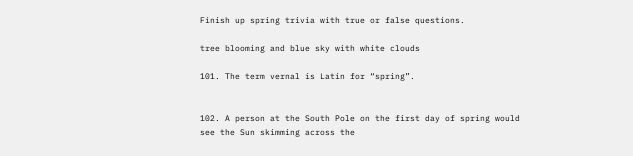Finish up spring trivia with true or false questions.

tree blooming and blue sky with white clouds

101. The term vernal is Latin for “spring”.


102. A person at the South Pole on the first day of spring would see the Sun skimming across the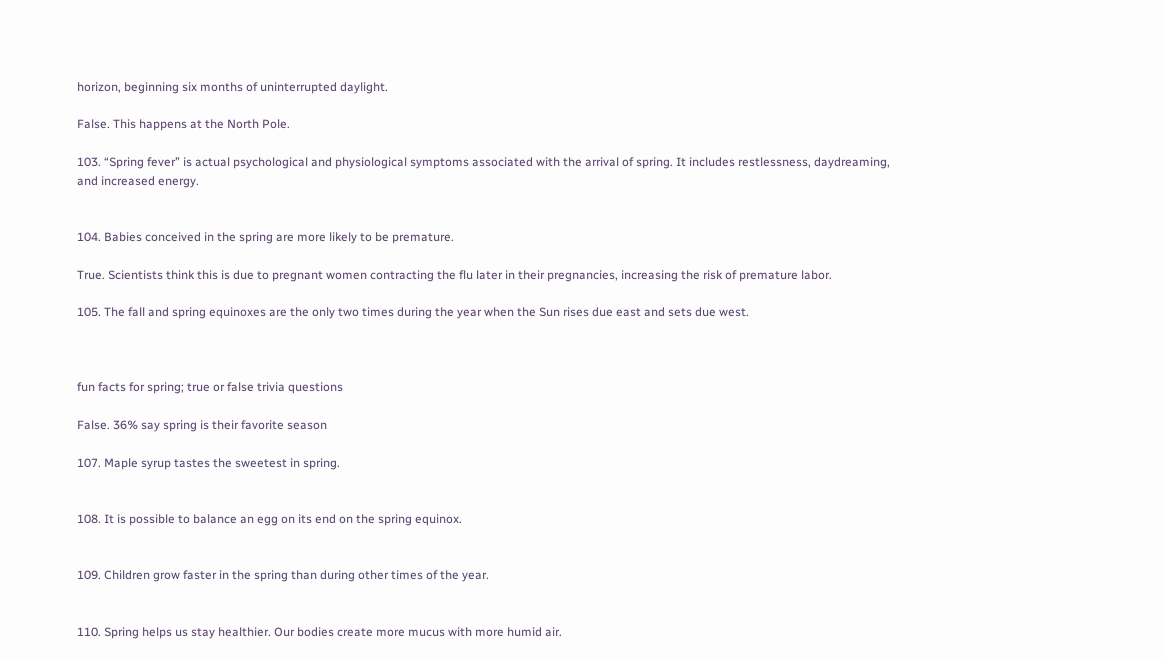horizon, beginning six months of uninterrupted daylight.

False. This happens at the North Pole.

103. “Spring fever” is actual psychological and physiological symptoms associated with the arrival of spring. It includes restlessness, daydreaming, and increased energy.


104. Babies conceived in the spring are more likely to be premature.

True. Scientists think this is due to pregnant women contracting the flu later in their pregnancies, increasing the risk of premature labor.

105. The fall and spring equinoxes are the only two times during the year when the Sun rises due east and sets due west.



fun facts for spring; true or false trivia questions

False. 36% say spring is their favorite season

107. Maple syrup tastes the sweetest in spring.


108. It is possible to balance an egg on its end on the spring equinox.


109. Children grow faster in the spring than during other times of the year.


110. Spring helps us stay healthier. Our bodies create more mucus with more humid air.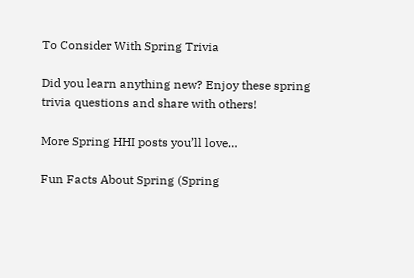To Consider With Spring Trivia

Did you learn anything new? Enjoy these spring trivia questions and share with others!

More Spring HHI posts you’ll love…

Fun Facts About Spring (Spring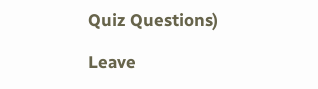Quiz Questions)

Leave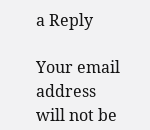a Reply

Your email address will not be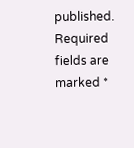published. Required fields are marked *